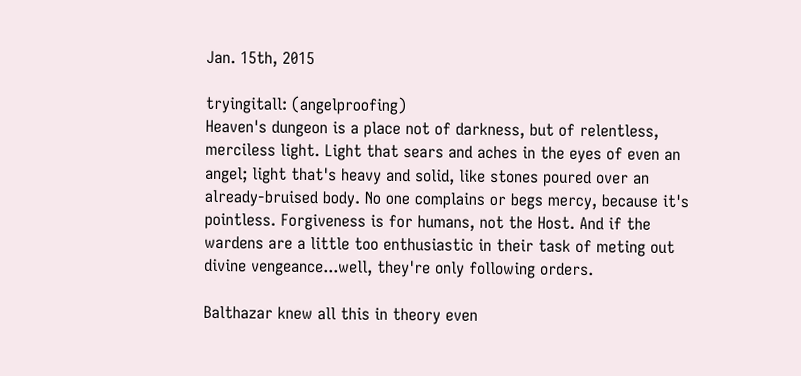Jan. 15th, 2015

tryingitall: (angelproofing)
Heaven's dungeon is a place not of darkness, but of relentless, merciless light. Light that sears and aches in the eyes of even an angel; light that's heavy and solid, like stones poured over an already-bruised body. No one complains or begs mercy, because it's pointless. Forgiveness is for humans, not the Host. And if the wardens are a little too enthusiastic in their task of meting out divine vengeance...well, they're only following orders.

Balthazar knew all this in theory even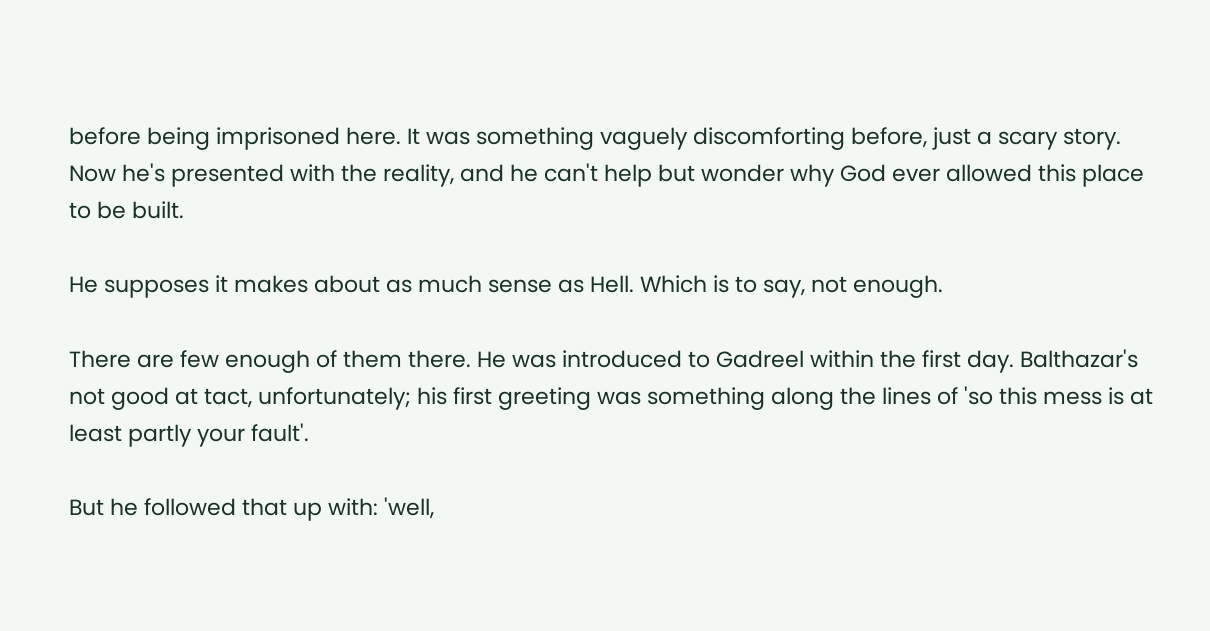before being imprisoned here. It was something vaguely discomforting before, just a scary story. Now he's presented with the reality, and he can't help but wonder why God ever allowed this place to be built.

He supposes it makes about as much sense as Hell. Which is to say, not enough.

There are few enough of them there. He was introduced to Gadreel within the first day. Balthazar's not good at tact, unfortunately; his first greeting was something along the lines of 'so this mess is at least partly your fault'.

But he followed that up with: 'well,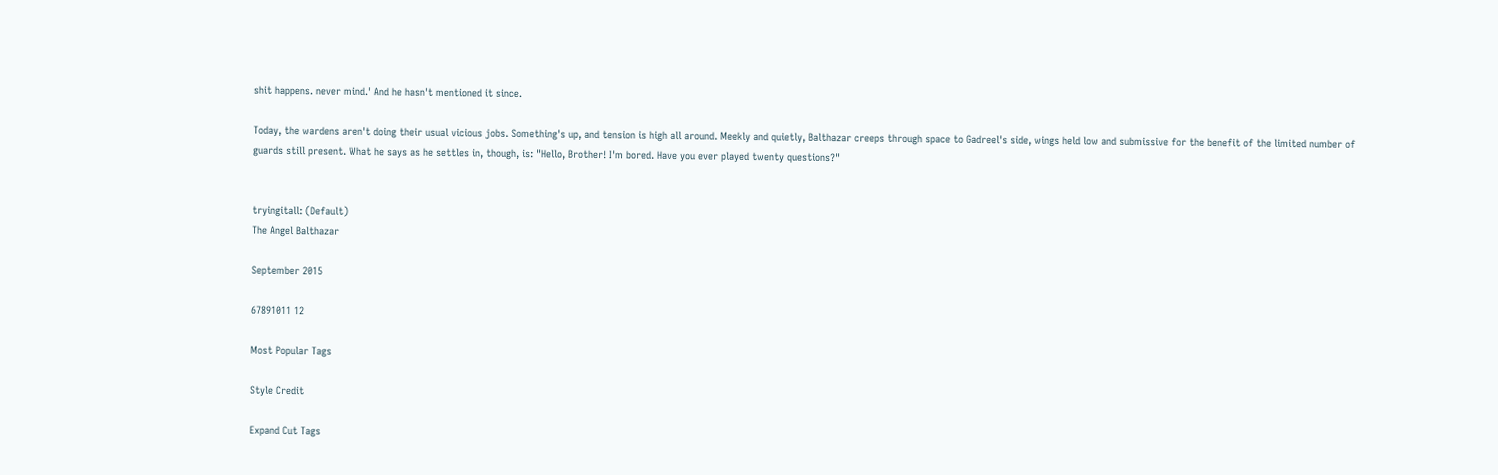shit happens. never mind.' And he hasn't mentioned it since.

Today, the wardens aren't doing their usual vicious jobs. Something's up, and tension is high all around. Meekly and quietly, Balthazar creeps through space to Gadreel's side, wings held low and submissive for the benefit of the limited number of guards still present. What he says as he settles in, though, is: "Hello, Brother! I'm bored. Have you ever played twenty questions?"


tryingitall: (Default)
The Angel Balthazar

September 2015

67891011 12

Most Popular Tags

Style Credit

Expand Cut Tags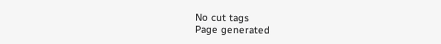No cut tags
Page generated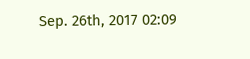Sep. 26th, 2017 02:09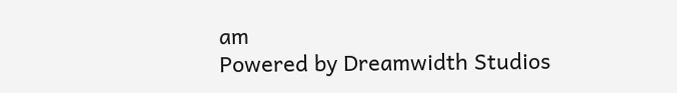am
Powered by Dreamwidth Studios